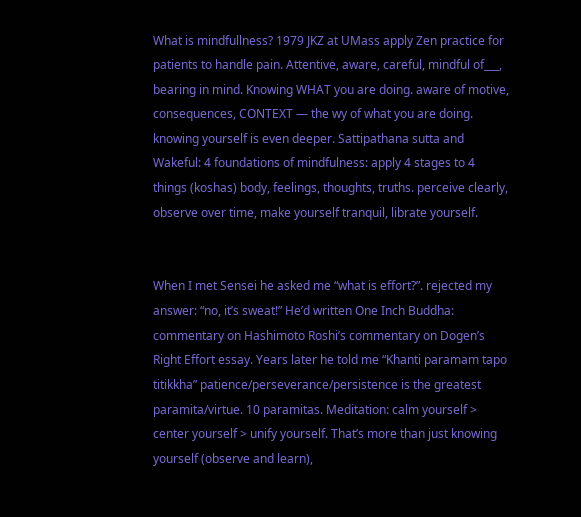What is mindfullness? 1979 JKZ at UMass apply Zen practice for patients to handle pain. Attentive, aware, careful, mindful of___, bearing in mind. Knowing WHAT you are doing. aware of motive, consequences, CONTEXT — the wy of what you are doing. knowing yourself is even deeper. Sattipathana sutta and Wakeful: 4 foundations of mindfulness: apply 4 stages to 4 things (koshas) body, feelings, thoughts, truths. perceive clearly, observe over time, make yourself tranquil, librate yourself.


When I met Sensei he asked me “what is effort?”. rejected my answer: “no, it’s sweat!” He’d written One Inch Buddha: commentary on Hashimoto Roshi’s commentary on Dogen’s Right Effort essay. Years later he told me “Khanti paramam tapo titikkha” patience/perseverance/persistence is the greatest paramita/virtue. 10 paramitas. Meditation: calm yourself > center yourself > unify yourself. That’s more than just knowing yourself (observe and learn),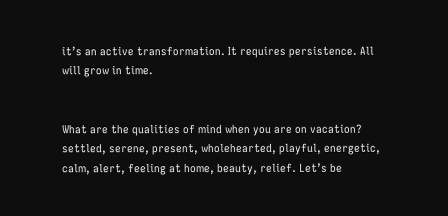it’s an active transformation. It requires persistence. All will grow in time.


What are the qualities of mind when you are on vacation? settled, serene, present, wholehearted, playful, energetic, calm, alert, feeling at home, beauty, relief. Let’s be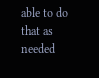able to do that as needed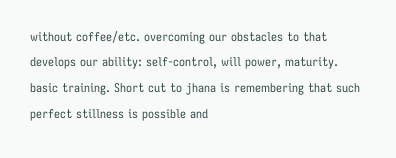without coffee/etc. overcoming our obstacles to that develops our ability: self-control, will power, maturity. basic training. Short cut to jhana is remembering that such perfect stillness is possible and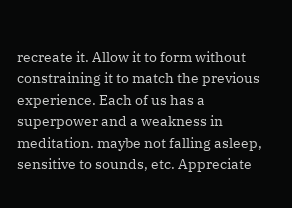recreate it. Allow it to form without constraining it to match the previous experience. Each of us has a superpower and a weakness in meditation. maybe not falling asleep, sensitive to sounds, etc. Appreciate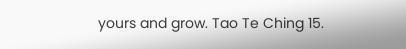yours and grow. Tao Te Ching 15.